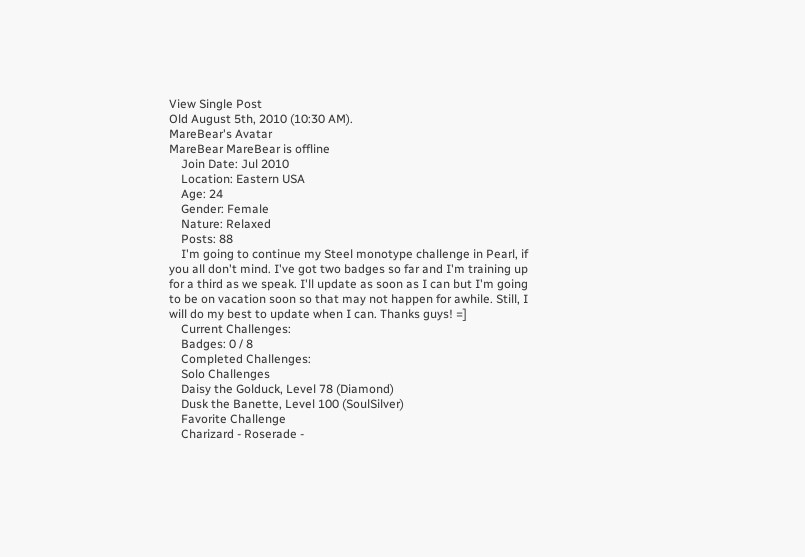View Single Post
Old August 5th, 2010 (10:30 AM).
MareBear's Avatar
MareBear MareBear is offline
    Join Date: Jul 2010
    Location: Eastern USA
    Age: 24
    Gender: Female
    Nature: Relaxed
    Posts: 88
    I'm going to continue my Steel monotype challenge in Pearl, if you all don't mind. I've got two badges so far and I'm training up for a third as we speak. I'll update as soon as I can but I'm going to be on vacation soon so that may not happen for awhile. Still, I will do my best to update when I can. Thanks guys! =]
    Current Challenges:
    Badges: 0 / 8
    Completed Challenges:
    Solo Challenges
    Daisy the Golduck, Level 78 (Diamond)
    Dusk the Banette, Level 100 (SoulSilver)
    Favorite Challenge
    Charizard - Roserade -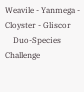Weavile - Yanmega - Cloyster - Gliscor
    Duo-Species Challenge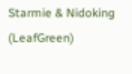Starmie & Nidoking (LeafGreen)